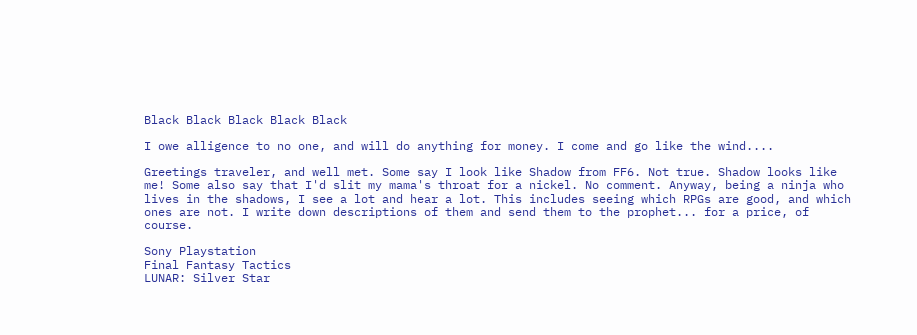Black Black Black Black Black

I owe alligence to no one, and will do anything for money. I come and go like the wind....

Greetings traveler, and well met. Some say I look like Shadow from FF6. Not true. Shadow looks like me! Some also say that I'd slit my mama's throat for a nickel. No comment. Anyway, being a ninja who lives in the shadows, I see a lot and hear a lot. This includes seeing which RPGs are good, and which ones are not. I write down descriptions of them and send them to the prophet... for a price, of course.

Sony Playstation
Final Fantasy Tactics
LUNAR: Silver Star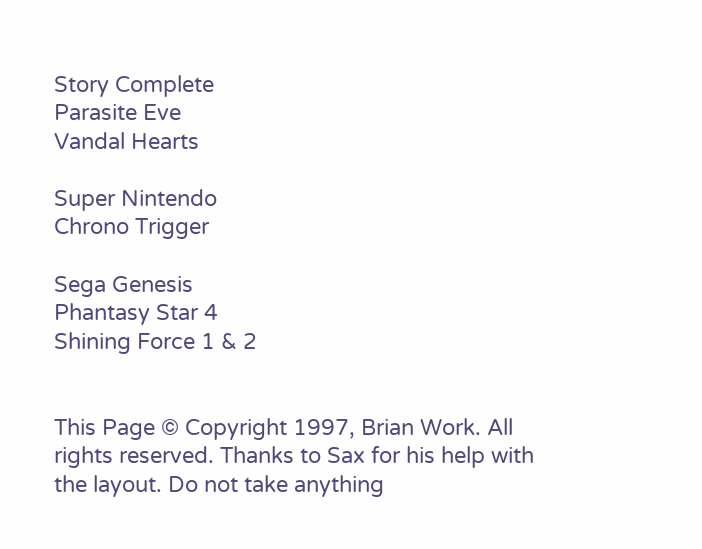Story Complete
Parasite Eve
Vandal Hearts

Super Nintendo
Chrono Trigger

Sega Genesis
Phantasy Star 4
Shining Force 1 & 2


This Page © Copyright 1997, Brian Work. All rights reserved. Thanks to Sax for his help with the layout. Do not take anything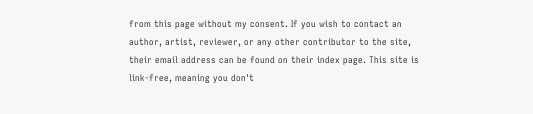from this page without my consent. If you wish to contact an author, artist, reviewer, or any other contributor to the site, their email address can be found on their index page. This site is link-free, meaning you don't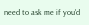need to ask me if you'd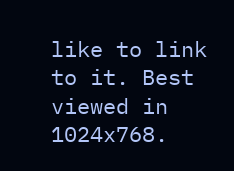like to link to it. Best viewed in 1024x768.